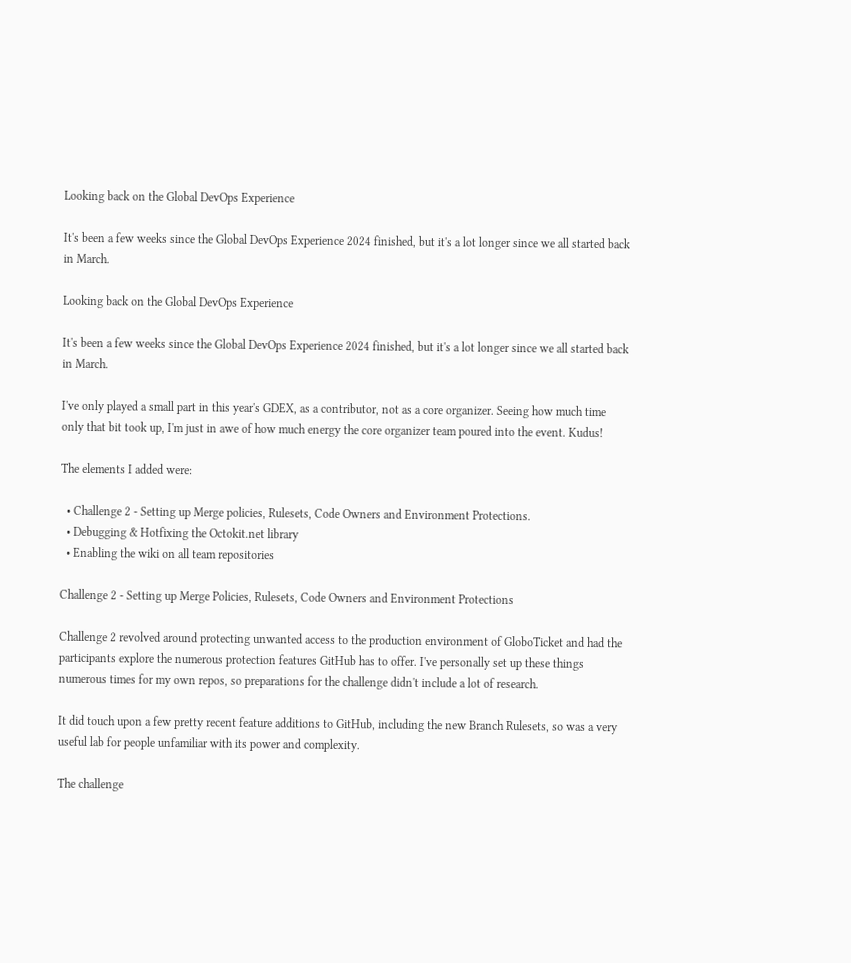Looking back on the Global DevOps Experience

It's been a few weeks since the Global DevOps Experience 2024 finished, but it's a lot longer since we all started back in March.

Looking back on the Global DevOps Experience

It's been a few weeks since the Global DevOps Experience 2024 finished, but it's a lot longer since we all started back in March.

I've only played a small part in this year's GDEX, as a contributor, not as a core organizer. Seeing how much time only that bit took up, I'm just in awe of how much energy the core organizer team poured into the event. Kudus!

The elements I added were:

  • Challenge 2 - Setting up Merge policies, Rulesets, Code Owners and Environment Protections.
  • Debugging & Hotfixing the Octokit.net library
  • Enabling the wiki on all team repositories

Challenge 2 - Setting up Merge Policies, Rulesets, Code Owners and Environment Protections

Challenge 2 revolved around protecting unwanted access to the production environment of GloboTicket and had the participants explore the numerous protection features GitHub has to offer. I've personally set up these things numerous times for my own repos, so preparations for the challenge didn't include a lot of research.

It did touch upon a few pretty recent feature additions to GitHub, including the new Branch Rulesets, so was a very useful lab for people unfamiliar with its power and complexity.

The challenge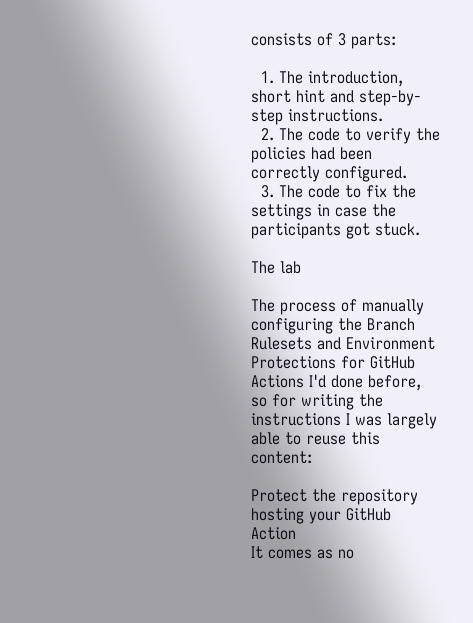consists of 3 parts:

  1. The introduction, short hint and step-by-step instructions.
  2. The code to verify the policies had been correctly configured.
  3. The code to fix the settings in case the participants got stuck.

The lab

The process of manually configuring the Branch Rulesets and Environment Protections for GitHub Actions I'd done before, so for writing the instructions I was largely able to reuse this content:

Protect the repository hosting your GitHub Action
It comes as no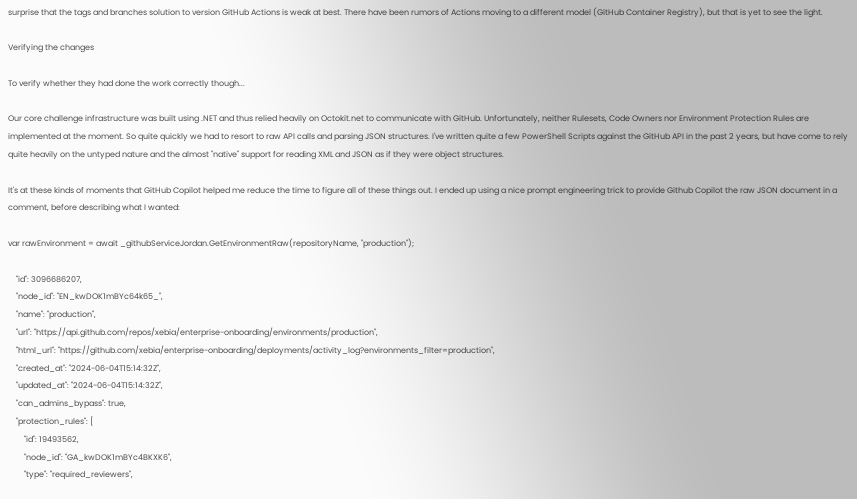surprise that the tags and branches solution to version GitHub Actions is weak at best. There have been rumors of Actions moving to a different model (GitHub Container Registry), but that is yet to see the light.

Verifying the changes

To verify whether they had done the work correctly though...

Our core challenge infrastructure was built using .NET and thus relied heavily on Octokit.net to communicate with GitHub. Unfortunately, neither Rulesets, Code Owners nor Environment Protection Rules are implemented at the moment. So quite quickly we had to resort to raw API calls and parsing JSON structures. I've written quite a few PowerShell Scripts against the GitHub API in the past 2 years, but have come to rely quite heavily on the untyped nature and the almost "native" support for reading XML and JSON as if they were object structures.

It's at these kinds of moments that GitHub Copilot helped me reduce the time to figure all of these things out. I ended up using a nice prompt engineering trick to provide Github Copilot the raw JSON document in a comment, before describing what I wanted:

var rawEnvironment = await _githubServiceJordan.GetEnvironmentRaw(repositoryName, "production");

    "id": 3096686207,
    "node_id": "EN_kwDOK1mBYc64k65_",
    "name": "production",
    "url": "https://api.github.com/repos/xebia/enterprise-onboarding/environments/production",
    "html_url": "https://github.com/xebia/enterprise-onboarding/deployments/activity_log?environments_filter=production",
    "created_at": "2024-06-04T15:14:32Z",
    "updated_at": "2024-06-04T15:14:32Z",
    "can_admins_bypass": true,
    "protection_rules": [
        "id": 19493562,
        "node_id": "GA_kwDOK1mBYc4BKXK6",
        "type": "required_reviewers",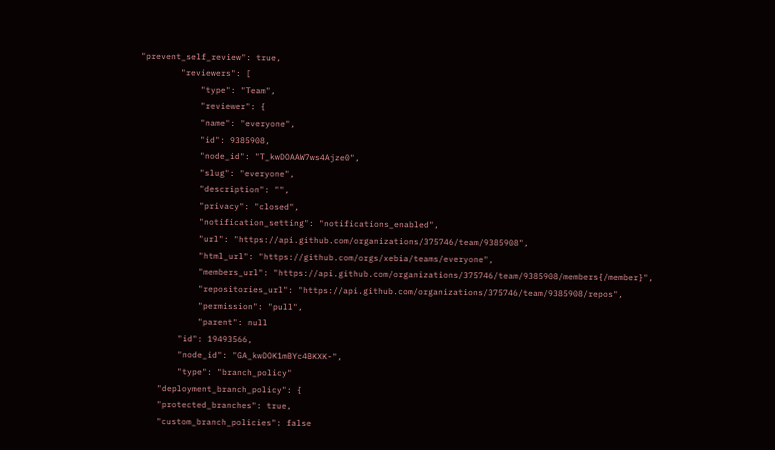"prevent_self_review": true,
        "reviewers": [
            "type": "Team",
            "reviewer": {
            "name": "everyone",
            "id": 9385908,
            "node_id": "T_kwDOAAW7ws4Ajze0",
            "slug": "everyone",
            "description": "",
            "privacy": "closed",
            "notification_setting": "notifications_enabled",
            "url": "https://api.github.com/organizations/375746/team/9385908",
            "html_url": "https://github.com/orgs/xebia/teams/everyone",
            "members_url": "https://api.github.com/organizations/375746/team/9385908/members{/member}",
            "repositories_url": "https://api.github.com/organizations/375746/team/9385908/repos",
            "permission": "pull",
            "parent": null
        "id": 19493566,
        "node_id": "GA_kwDOK1mBYc4BKXK-",
        "type": "branch_policy"
    "deployment_branch_policy": {
    "protected_branches": true,
    "custom_branch_policies": false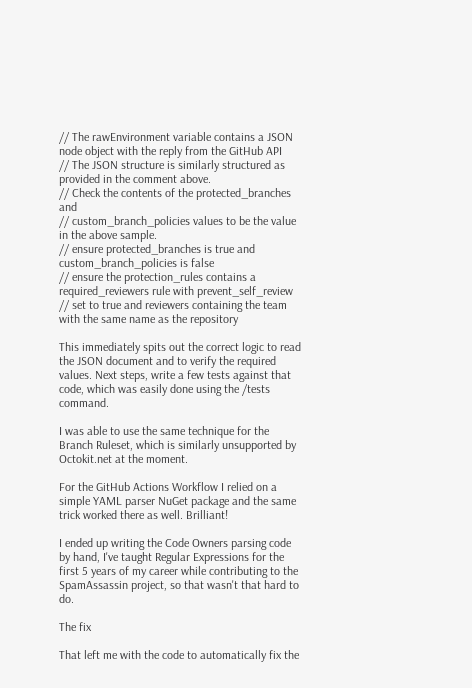// The rawEnvironment variable contains a JSON node object with the reply from the GitHub API
// The JSON structure is similarly structured as provided in the comment above.
// Check the contents of the protected_branches and
// custom_branch_policies values to be the value in the above sample.
// ensure protected_branches is true and custom_branch_policies is false
// ensure the protection_rules contains a required_reviewers rule with prevent_self_review
// set to true and reviewers containing the team with the same name as the repository

This immediately spits out the correct logic to read the JSON document and to verify the required values. Next steps, write a few tests against that code, which was easily done using the /tests command.

I was able to use the same technique for the Branch Ruleset, which is similarly unsupported by Octokit.net at the moment.

For the GitHub Actions Workflow I relied on a simple YAML parser NuGet package and the same trick worked there as well. Brilliant!

I ended up writing the Code Owners parsing code by hand, I've taught Regular Expressions for the first 5 years of my career while contributing to the SpamAssassin project, so that wasn't that hard to do.

The fix

That left me with the code to automatically fix the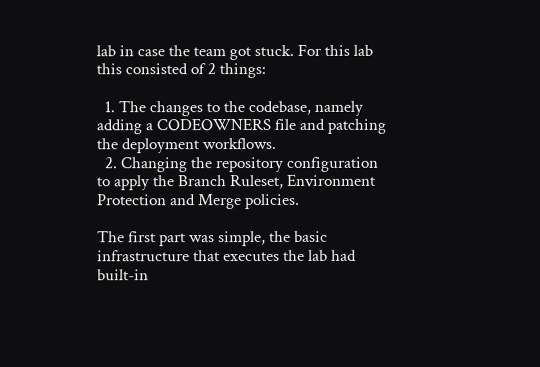lab in case the team got stuck. For this lab this consisted of 2 things:

  1. The changes to the codebase, namely adding a CODEOWNERS file and patching the deployment workflows.
  2. Changing the repository configuration to apply the Branch Ruleset, Environment Protection and Merge policies.

The first part was simple, the basic infrastructure that executes the lab had built-in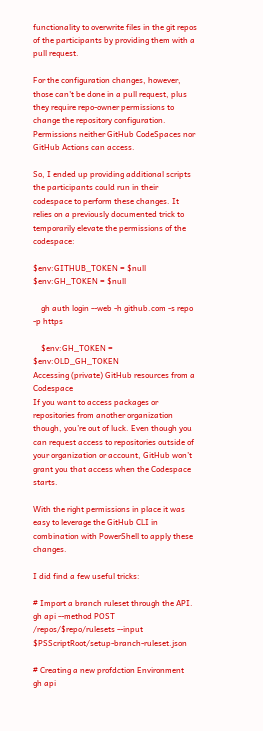functionality to overwrite files in the git repos of the participants by providing them with a pull request.

For the configuration changes, however, those can't be done in a pull request, plus they require repo-owner permissions to change the repository configuration. Permissions neither GitHub CodeSpaces nor GitHub Actions can access.

So, I ended up providing additional scripts the participants could run in their codespace to perform these changes. It relies on a previously documented trick to temporarily elevate the permissions of the codespace:

$env:GITHUB_TOKEN = $null
$env:GH_TOKEN = $null

    gh auth login --web -h github.com -s repo -p https

    $env:GH_TOKEN = $env:OLD_GH_TOKEN
Accessing (private) GitHub resources from a Codespace
If you want to access packages or repositories from another organization though, you’re out of luck. Even though you can request access to repositories outside of your organization or account, GitHub won’t grant you that access when the Codespace starts.

With the right permissions in place it was easy to leverage the GitHub CLI in combination with PowerShell to apply these changes.

I did find a few useful tricks:

# Import a branch ruleset through the API.
gh api --method POST /repos/$repo/rulesets --input $PSScriptRoot/setup-branch-ruleset.json

# Creating a new profdction Environment
gh api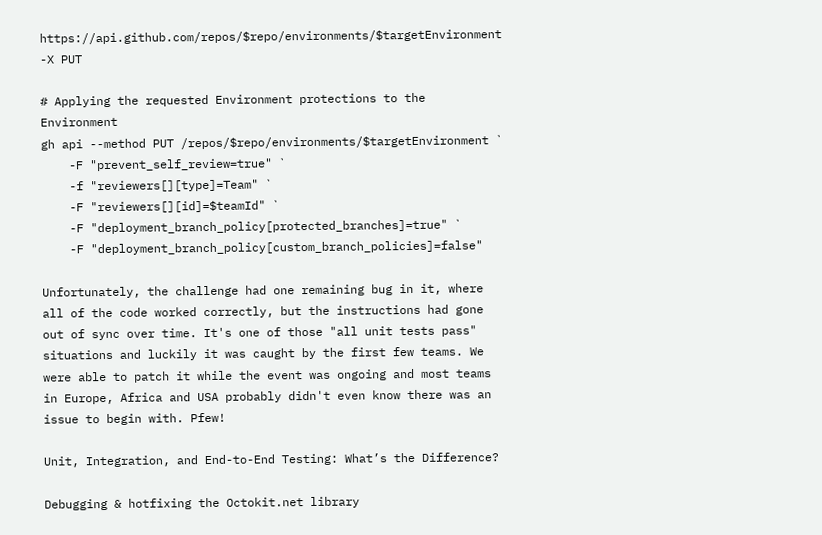https://api.github.com/repos/$repo/environments/$targetEnvironment -X PUT

# Applying the requested Environment protections to the Environment
gh api --method PUT /repos/$repo/environments/$targetEnvironment `
    -F "prevent_self_review=true" `
    -f "reviewers[][type]=Team" `
    -F "reviewers[][id]=$teamId" `
    -F "deployment_branch_policy[protected_branches]=true" `
    -F "deployment_branch_policy[custom_branch_policies]=false"

Unfortunately, the challenge had one remaining bug in it, where all of the code worked correctly, but the instructions had gone out of sync over time. It's one of those "all unit tests pass" situations and luckily it was caught by the first few teams. We were able to patch it while the event was ongoing and most teams in Europe, Africa and USA probably didn't even know there was an issue to begin with. Pfew!

Unit, Integration, and End-to-End Testing: What’s the Difference?

Debugging & hotfixing the Octokit.net library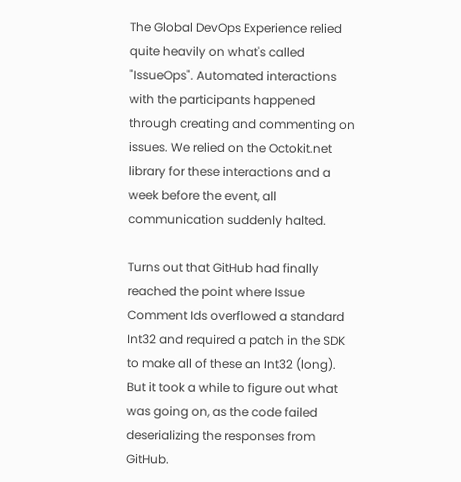The Global DevOps Experience relied quite heavily on what's called "IssueOps". Automated interactions with the participants happened through creating and commenting on issues. We relied on the Octokit.net library for these interactions and a week before the event, all communication suddenly halted.

Turns out that GitHub had finally reached the point where Issue Comment Ids overflowed a standard Int32 and required a patch in the SDK to make all of these an Int32 (long). But it took a while to figure out what was going on, as the code failed deserializing the responses from GitHub.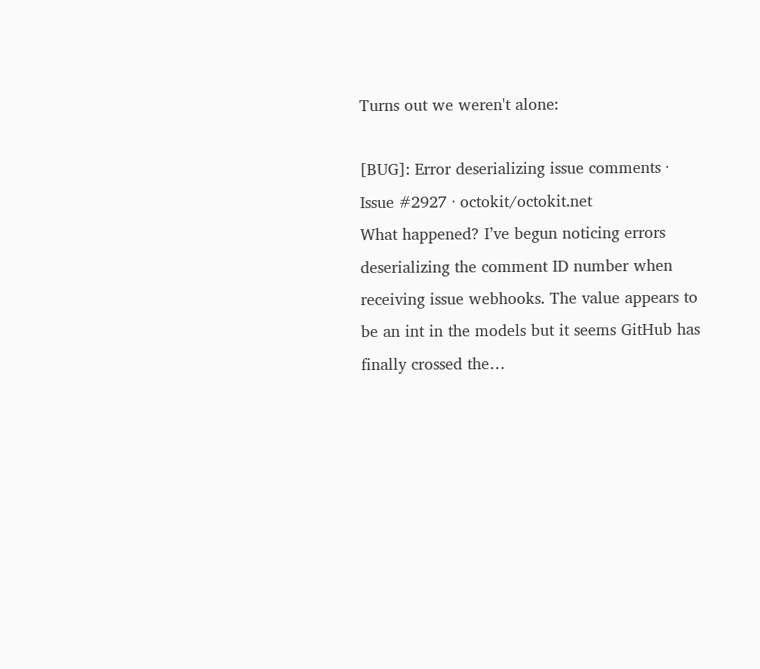Turns out we weren't alone:

[BUG]: Error deserializing issue comments · Issue #2927 · octokit/octokit.net
What happened? I’ve begun noticing errors deserializing the comment ID number when receiving issue webhooks. The value appears to be an int in the models but it seems GitHub has finally crossed the…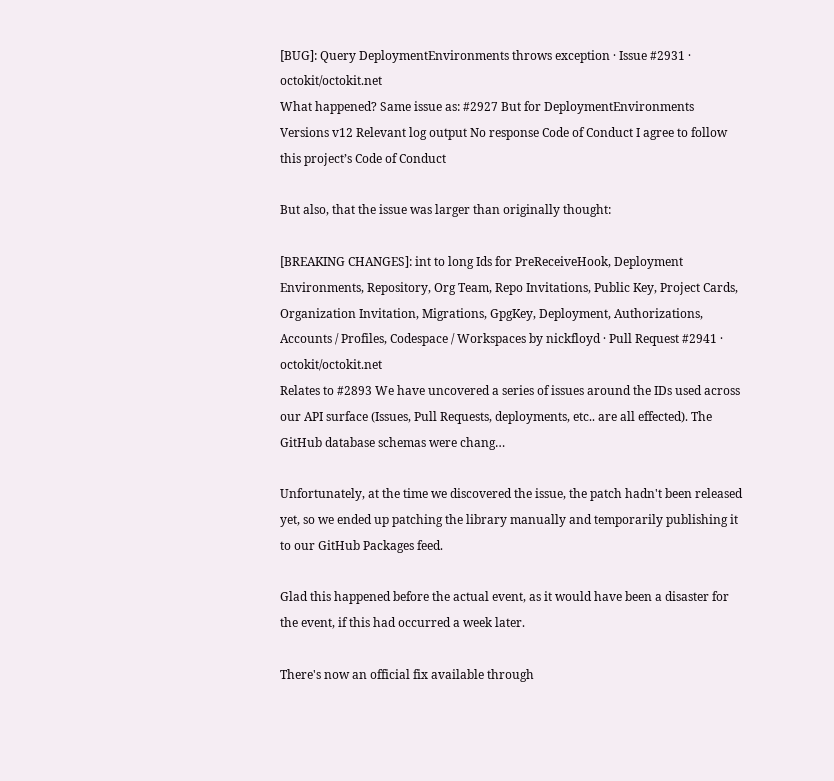[BUG]: Query DeploymentEnvironments throws exception · Issue #2931 · octokit/octokit.net
What happened? Same issue as: #2927 But for DeploymentEnvironments Versions v12 Relevant log output No response Code of Conduct I agree to follow this project’s Code of Conduct

But also, that the issue was larger than originally thought:

[BREAKING CHANGES]: int to long Ids for PreReceiveHook, Deployment Environments, Repository, Org Team, Repo Invitations, Public Key, Project Cards, Organization Invitation, Migrations, GpgKey, Deployment, Authorizations, Accounts / Profiles, Codespace / Workspaces by nickfloyd · Pull Request #2941 · octokit/octokit.net
Relates to #2893 We have uncovered a series of issues around the IDs used across our API surface (Issues, Pull Requests, deployments, etc.. are all effected). The GitHub database schemas were chang…

Unfortunately, at the time we discovered the issue, the patch hadn't been released yet, so we ended up patching the library manually and temporarily publishing it to our GitHub Packages feed.

Glad this happened before the actual event, as it would have been a disaster for the event, if this had occurred a week later.

There's now an official fix available through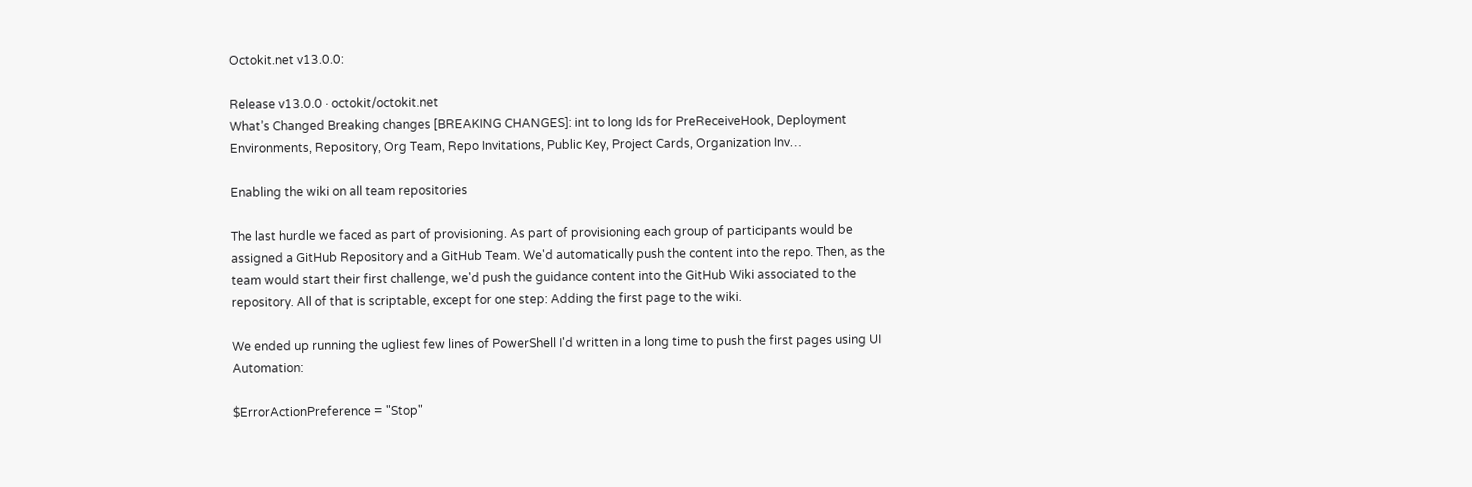Octokit.net v13.0.0:

Release v13.0.0 · octokit/octokit.net
What’s Changed Breaking changes [BREAKING CHANGES]: int to long Ids for PreReceiveHook, Deployment Environments, Repository, Org Team, Repo Invitations, Public Key, Project Cards, Organization Inv…

Enabling the wiki on all team repositories

The last hurdle we faced as part of provisioning. As part of provisioning each group of participants would be assigned a GitHub Repository and a GitHub Team. We'd automatically push the content into the repo. Then, as the team would start their first challenge, we'd push the guidance content into the GitHub Wiki associated to the repository. All of that is scriptable, except for one step: Adding the first page to the wiki.

We ended up running the ugliest few lines of PowerShell I'd written in a long time to push the first pages using UI Automation:

$ErrorActionPreference = "Stop"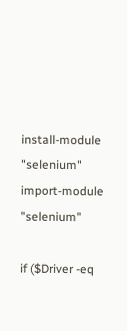install-module "selenium"
import-module "selenium"

if ($Driver -eq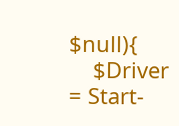$null){
    $Driver = Start-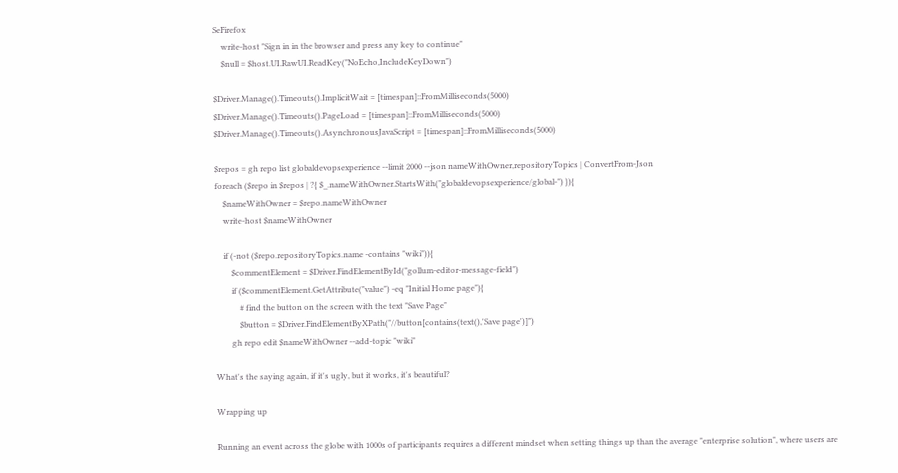SeFirefox
    write-host "Sign in in the browser and press any key to continue"
    $null = $host.UI.RawUI.ReadKey("NoEcho,IncludeKeyDown")

$Driver.Manage().Timeouts().ImplicitWait = [timespan]::FromMilliseconds(5000)
$Driver.Manage().Timeouts().PageLoad = [timespan]::FromMilliseconds(5000)
$Driver.Manage().Timeouts().AsynchronousJavaScript = [timespan]::FromMilliseconds(5000)

$repos = gh repo list globaldevopsexperience --limit 2000 --json nameWithOwner,repositoryTopics | ConvertFrom-Json
foreach ($repo in $repos | ?{ $_.nameWithOwner.StartsWith("globaldevopsexperience/global-") }){
    $nameWithOwner = $repo.nameWithOwner
    write-host $nameWithOwner

    if (-not ($repo.repositoryTopics.name -contains "wiki")){
        $commentElement = $Driver.FindElementById("gollum-editor-message-field")
        if ($commentElement.GetAttribute("value") -eq "Initial Home page"){
            # find the button on the screen with the text "Save Page"
            $button = $Driver.FindElementByXPath("//button[contains(text(),'Save page')]")
        gh repo edit $nameWithOwner --add-topic "wiki"

What's the saying again, if it's ugly, but it works, it's beautiful?

Wrapping up

Running an event across the globe with 1000s of participants requires a different mindset when setting things up than the average "enterprise solution", where users are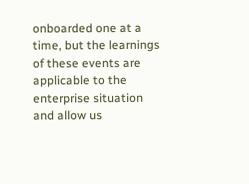onboarded one at a time, but the learnings of these events are applicable to the enterprise situation and allow us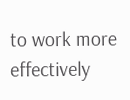to work more effectively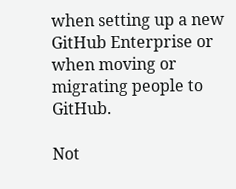when setting up a new GitHub Enterprise or when moving or migrating people to GitHub.

Not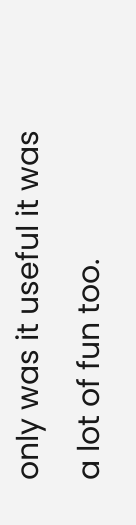only was it useful it was a lot of fun too.